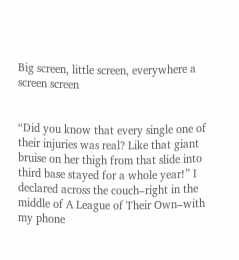Big screen, little screen, everywhere a screen screen


“Did you know that every single one of their injuries was real? Like that giant bruise on her thigh from that slide into third base stayed for a whole year!” I declared across the couch–right in the middle of A League of Their Own–with my phone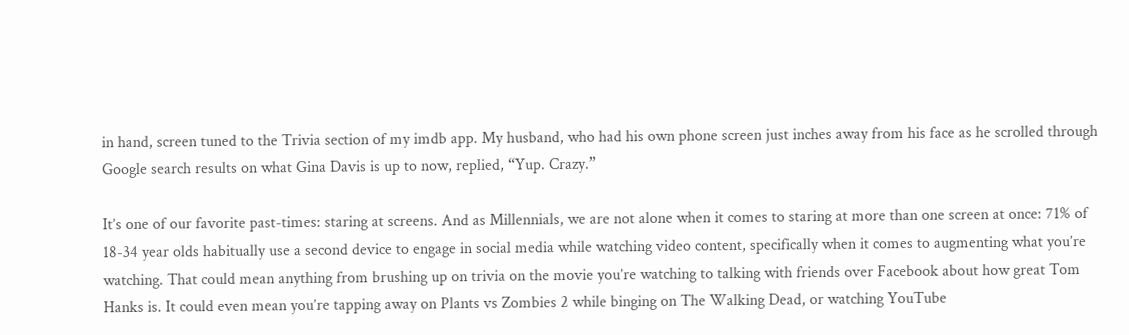in hand, screen tuned to the Trivia section of my imdb app. My husband, who had his own phone screen just inches away from his face as he scrolled through Google search results on what Gina Davis is up to now, replied, “Yup. Crazy.”

It’s one of our favorite past-times: staring at screens. And as Millennials, we are not alone when it comes to staring at more than one screen at once: 71% of 18-34 year olds habitually use a second device to engage in social media while watching video content, specifically when it comes to augmenting what you’re watching. That could mean anything from brushing up on trivia on the movie you’re watching to talking with friends over Facebook about how great Tom Hanks is. It could even mean you’re tapping away on Plants vs Zombies 2 while binging on The Walking Dead, or watching YouTube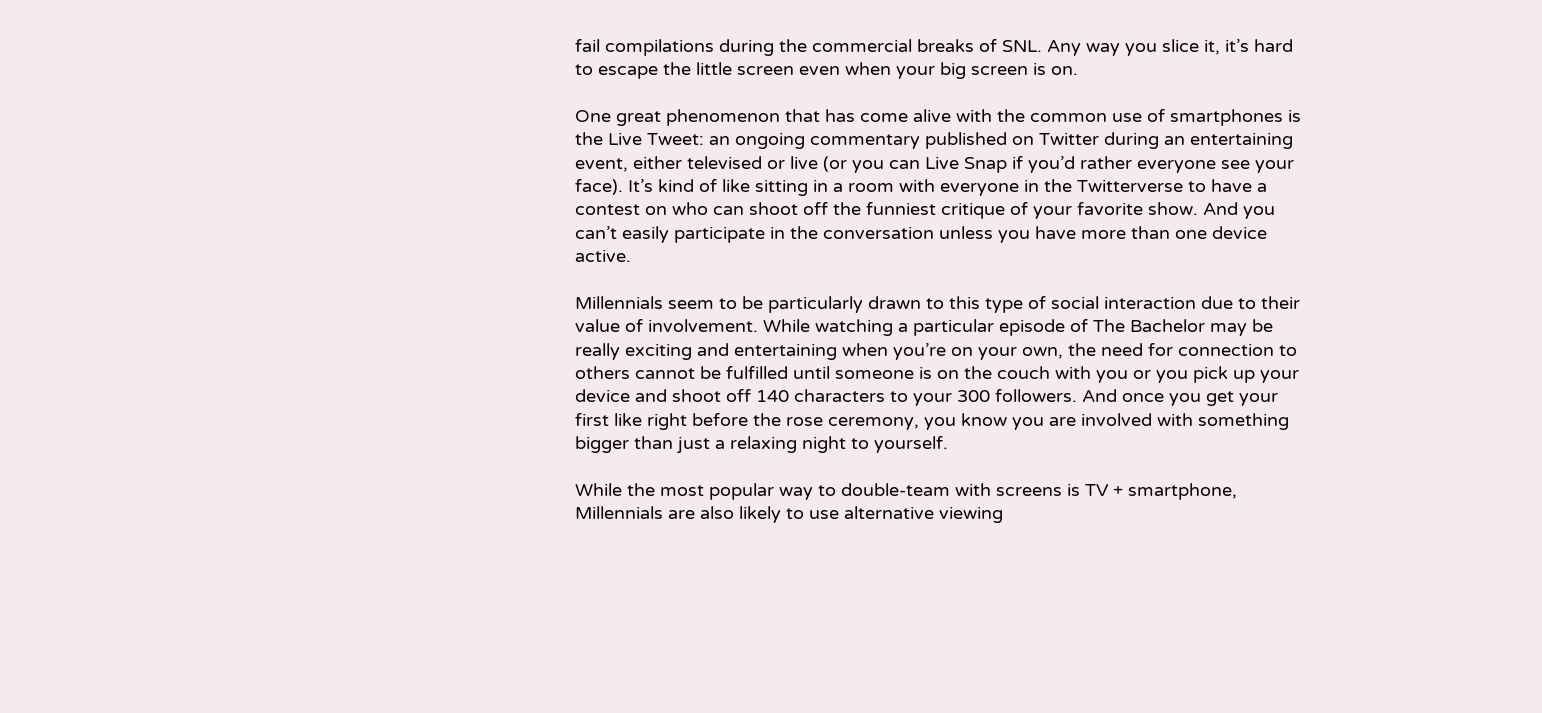fail compilations during the commercial breaks of SNL. Any way you slice it, it’s hard to escape the little screen even when your big screen is on.

One great phenomenon that has come alive with the common use of smartphones is the Live Tweet: an ongoing commentary published on Twitter during an entertaining event, either televised or live (or you can Live Snap if you’d rather everyone see your face). It’s kind of like sitting in a room with everyone in the Twitterverse to have a contest on who can shoot off the funniest critique of your favorite show. And you can’t easily participate in the conversation unless you have more than one device active.

Millennials seem to be particularly drawn to this type of social interaction due to their value of involvement. While watching a particular episode of The Bachelor may be really exciting and entertaining when you’re on your own, the need for connection to others cannot be fulfilled until someone is on the couch with you or you pick up your device and shoot off 140 characters to your 300 followers. And once you get your first like right before the rose ceremony, you know you are involved with something bigger than just a relaxing night to yourself.

While the most popular way to double-team with screens is TV + smartphone, Millennials are also likely to use alternative viewing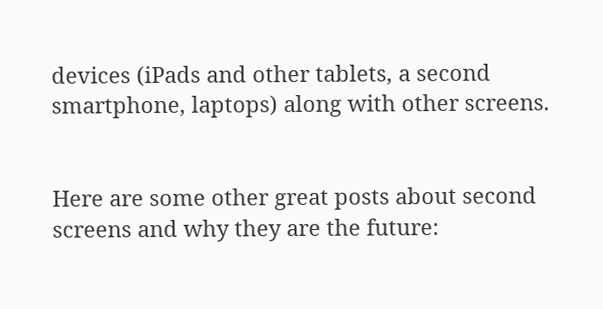devices (iPads and other tablets, a second smartphone, laptops) along with other screens.


Here are some other great posts about second screens and why they are the future: